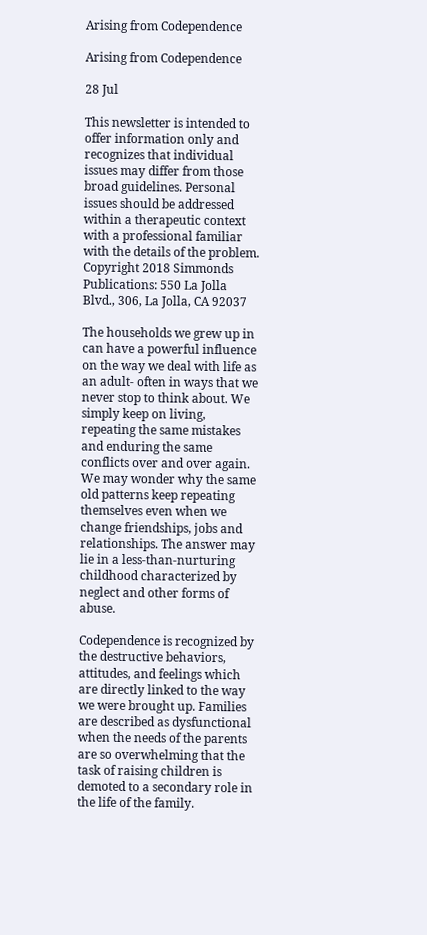Arising from Codependence

Arising from Codependence

28 Jul

This newsletter is intended to offer information only and recognizes that individual issues may differ from those broad guidelines. Personal issues should be addressed within a therapeutic context with a professional familiar with the details of the problem. Copyright 2018 Simmonds Publications: 550 La Jolla Blvd., 306, La Jolla, CA 92037

The households we grew up in can have a powerful influence on the way we deal with life as an adult- often in ways that we never stop to think about. We simply keep on living, repeating the same mistakes and enduring the same conflicts over and over again. We may wonder why the same old patterns keep repeating themselves even when we change friendships, jobs and relationships. The answer may lie in a less-than-nurturing childhood characterized by neglect and other forms of abuse.

Codependence is recognized by the destructive behaviors, attitudes, and feelings which are directly linked to the way we were brought up. Families are described as dysfunctional when the needs of the parents are so overwhelming that the task of raising children is demoted to a secondary role in the life of the family.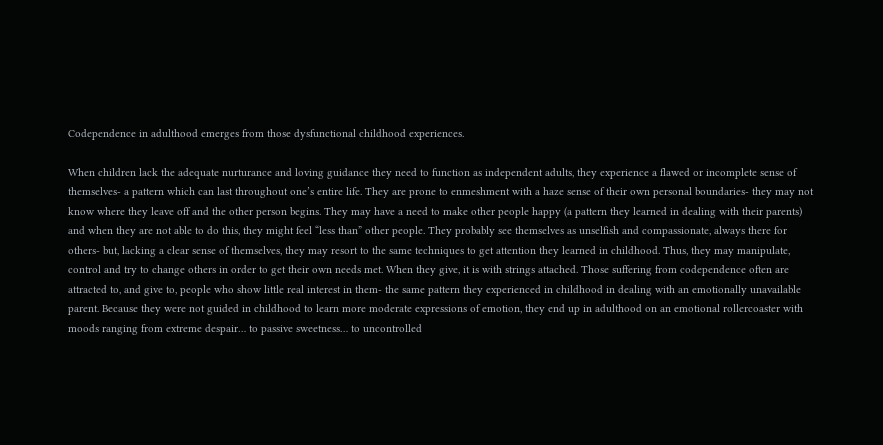Codependence in adulthood emerges from those dysfunctional childhood experiences.

When children lack the adequate nurturance and loving guidance they need to function as independent adults, they experience a flawed or incomplete sense of themselves- a pattern which can last throughout one’s entire life. They are prone to enmeshment with a haze sense of their own personal boundaries- they may not know where they leave off and the other person begins. They may have a need to make other people happy (a pattern they learned in dealing with their parents) and when they are not able to do this, they might feel “less than” other people. They probably see themselves as unselfish and compassionate, always there for others- but, lacking a clear sense of themselves, they may resort to the same techniques to get attention they learned in childhood. Thus, they may manipulate, control and try to change others in order to get their own needs met. When they give, it is with strings attached. Those suffering from codependence often are attracted to, and give to, people who show little real interest in them- the same pattern they experienced in childhood in dealing with an emotionally unavailable parent. Because they were not guided in childhood to learn more moderate expressions of emotion, they end up in adulthood on an emotional rollercoaster with moods ranging from extreme despair… to passive sweetness… to uncontrolled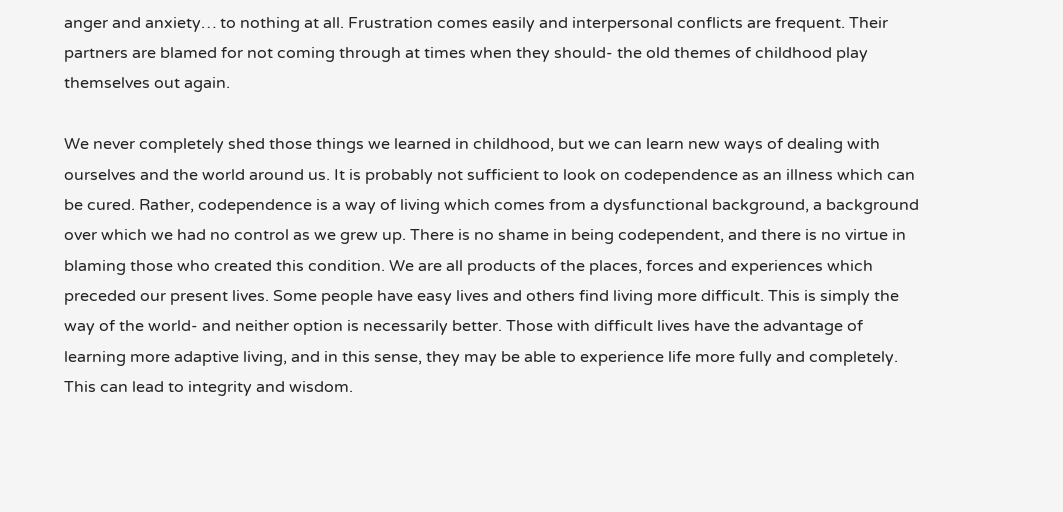anger and anxiety… to nothing at all. Frustration comes easily and interpersonal conflicts are frequent. Their partners are blamed for not coming through at times when they should- the old themes of childhood play themselves out again.

We never completely shed those things we learned in childhood, but we can learn new ways of dealing with ourselves and the world around us. It is probably not sufficient to look on codependence as an illness which can be cured. Rather, codependence is a way of living which comes from a dysfunctional background, a background over which we had no control as we grew up. There is no shame in being codependent, and there is no virtue in blaming those who created this condition. We are all products of the places, forces and experiences which preceded our present lives. Some people have easy lives and others find living more difficult. This is simply the way of the world- and neither option is necessarily better. Those with difficult lives have the advantage of learning more adaptive living, and in this sense, they may be able to experience life more fully and completely. This can lead to integrity and wisdom.